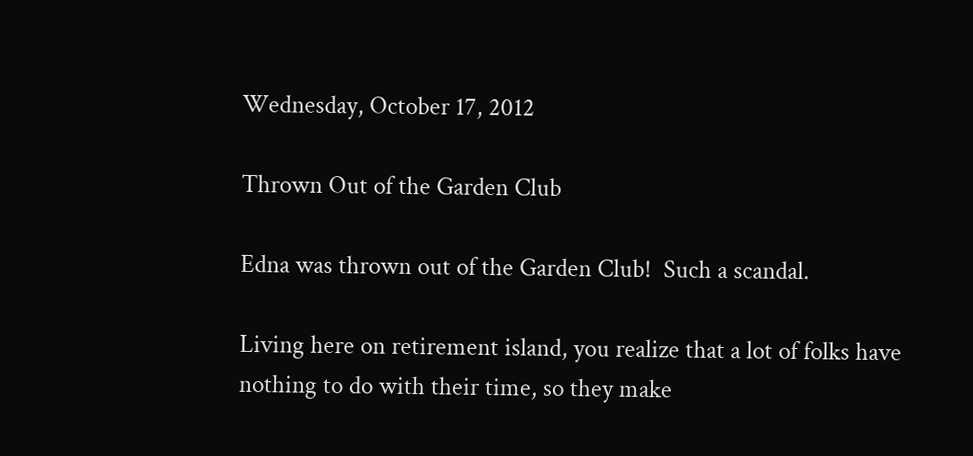Wednesday, October 17, 2012

Thrown Out of the Garden Club

Edna was thrown out of the Garden Club!  Such a scandal.

Living here on retirement island, you realize that a lot of folks have nothing to do with their time, so they make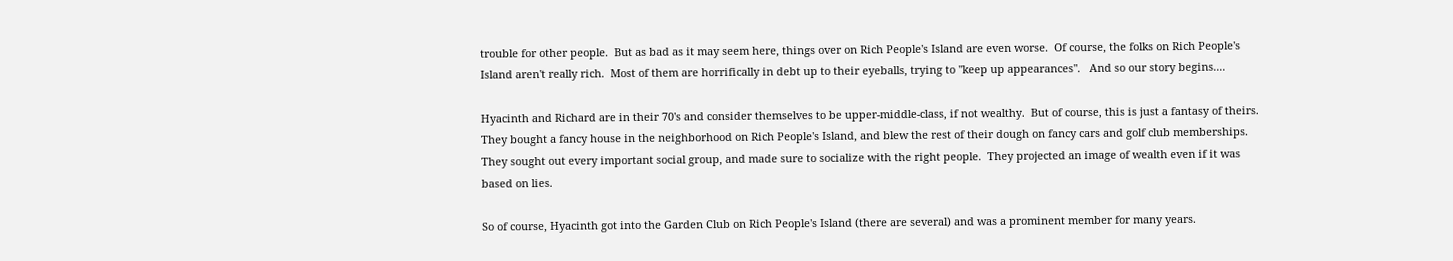trouble for other people.  But as bad as it may seem here, things over on Rich People's Island are even worse.  Of course, the folks on Rich People's Island aren't really rich.  Most of them are horrifically in debt up to their eyeballs, trying to "keep up appearances".   And so our story begins....

Hyacinth and Richard are in their 70's and consider themselves to be upper-middle-class, if not wealthy.  But of course, this is just a fantasy of theirs.  They bought a fancy house in the neighborhood on Rich People's Island, and blew the rest of their dough on fancy cars and golf club memberships.  They sought out every important social group, and made sure to socialize with the right people.  They projected an image of wealth even if it was based on lies.

So of course, Hyacinth got into the Garden Club on Rich People's Island (there are several) and was a prominent member for many years.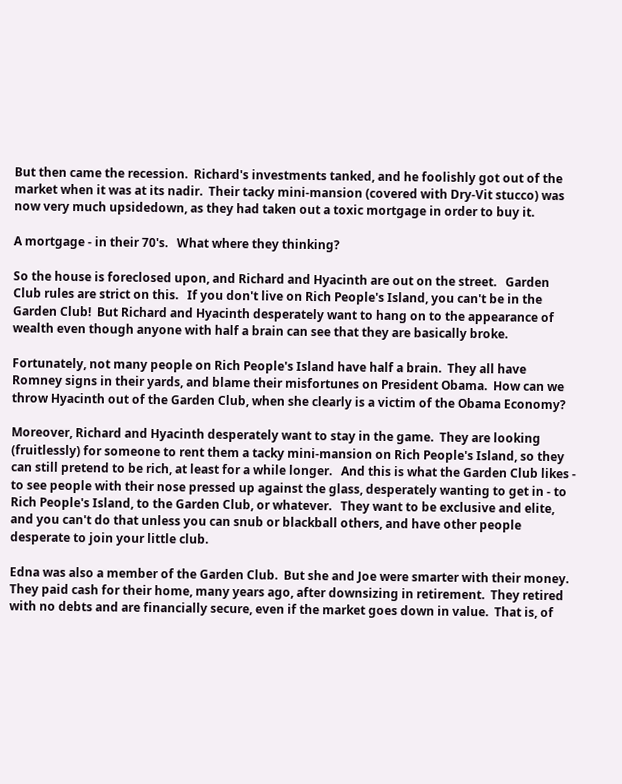But then came the recession.  Richard's investments tanked, and he foolishly got out of the market when it was at its nadir.  Their tacky mini-mansion (covered with Dry-Vit stucco) was now very much upsidedown, as they had taken out a toxic mortgage in order to buy it.

A mortgage - in their 70's.   What where they thinking?

So the house is foreclosed upon, and Richard and Hyacinth are out on the street.   Garden Club rules are strict on this.   If you don't live on Rich People's Island, you can't be in the Garden Club!  But Richard and Hyacinth desperately want to hang on to the appearance of wealth even though anyone with half a brain can see that they are basically broke.

Fortunately, not many people on Rich People's Island have half a brain.  They all have Romney signs in their yards, and blame their misfortunes on President Obama.  How can we throw Hyacinth out of the Garden Club, when she clearly is a victim of the Obama Economy?

Moreover, Richard and Hyacinth desperately want to stay in the game.  They are looking (fruitlessly) for someone to rent them a tacky mini-mansion on Rich People's Island, so they can still pretend to be rich, at least for a while longer.   And this is what the Garden Club likes - to see people with their nose pressed up against the glass, desperately wanting to get in - to Rich People's Island, to the Garden Club, or whatever.   They want to be exclusive and elite, and you can't do that unless you can snub or blackball others, and have other people desperate to join your little club.

Edna was also a member of the Garden Club.  But she and Joe were smarter with their money.  They paid cash for their home, many years ago, after downsizing in retirement.  They retired with no debts and are financially secure, even if the market goes down in value.  That is, of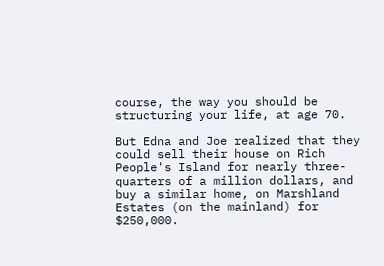course, the way you should be structuring your life, at age 70.

But Edna and Joe realized that they could sell their house on Rich People's Island for nearly three-quarters of a million dollars, and buy a similar home, on Marshland Estates (on the mainland) for $250,000.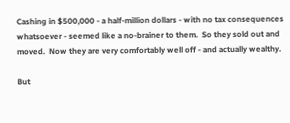Cashing in $500,000 - a half-million dollars - with no tax consequences whatsoever - seemed like a no-brainer to them.  So they sold out and moved.  Now they are very comfortably well off - and actually wealthy.

But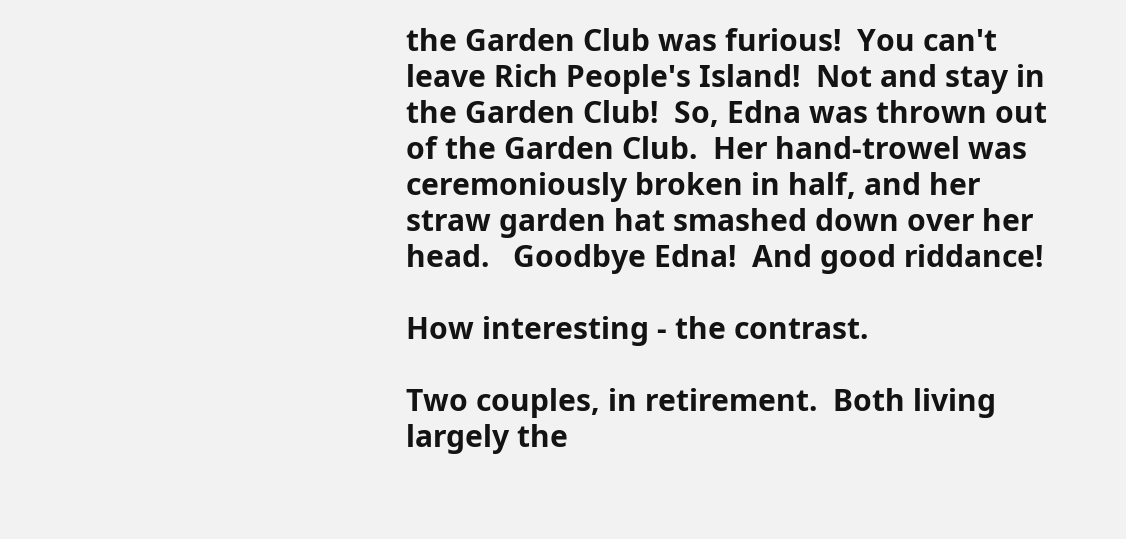the Garden Club was furious!  You can't leave Rich People's Island!  Not and stay in the Garden Club!  So, Edna was thrown out of the Garden Club.  Her hand-trowel was ceremoniously broken in half, and her straw garden hat smashed down over her head.   Goodbye Edna!  And good riddance!

How interesting - the contrast.

Two couples, in retirement.  Both living largely the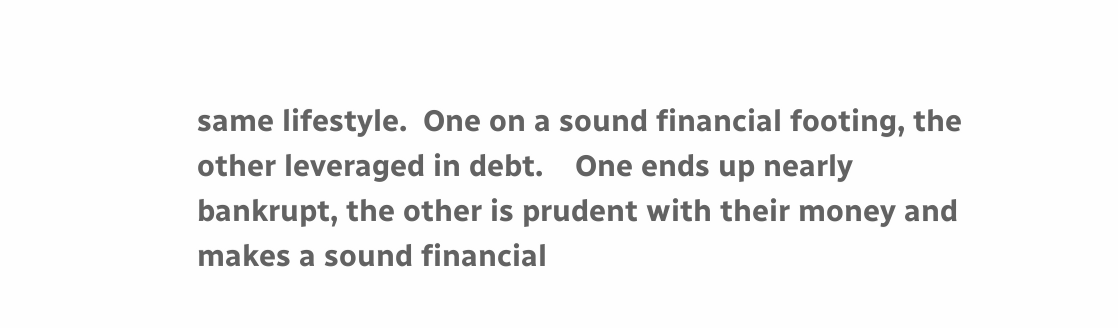same lifestyle.  One on a sound financial footing, the other leveraged in debt.    One ends up nearly bankrupt, the other is prudent with their money and makes a sound financial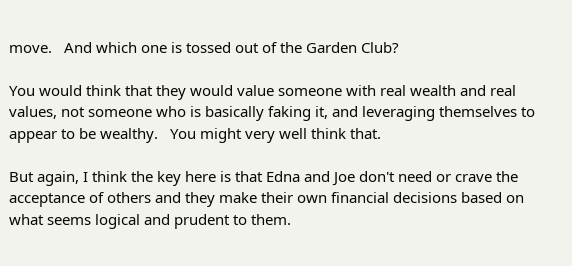move.   And which one is tossed out of the Garden Club?

You would think that they would value someone with real wealth and real values, not someone who is basically faking it, and leveraging themselves to appear to be wealthy.   You might very well think that.

But again, I think the key here is that Edna and Joe don't need or crave the acceptance of others and they make their own financial decisions based on what seems logical and prudent to them.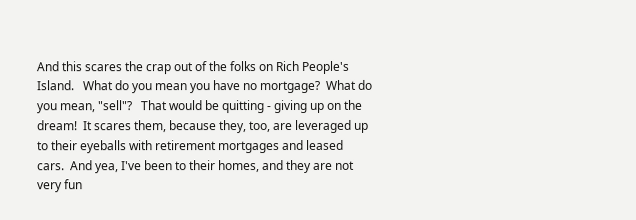And this scares the crap out of the folks on Rich People's Island.   What do you mean you have no mortgage?  What do you mean, "sell"?   That would be quitting - giving up on the dream!  It scares them, because they, too, are leveraged up to their eyeballs with retirement mortgages and leased cars.  And yea, I've been to their homes, and they are not very fun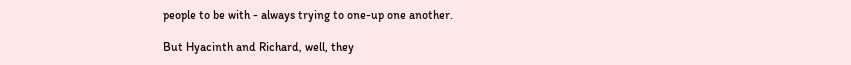people to be with - always trying to one-up one another.

But Hyacinth and Richard, well, they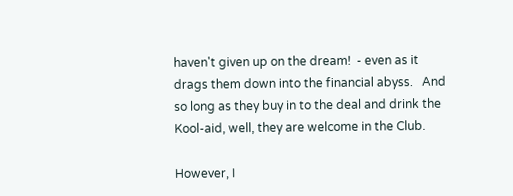haven't given up on the dream!  - even as it drags them down into the financial abyss.   And so long as they buy in to the deal and drink the Kool-aid, well, they are welcome in the Club.

However, I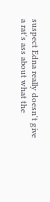suspect Edna really doesn't give a rat's ass about what the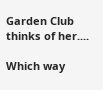Garden Club thinks of her....

Which way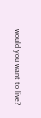would you want to live?